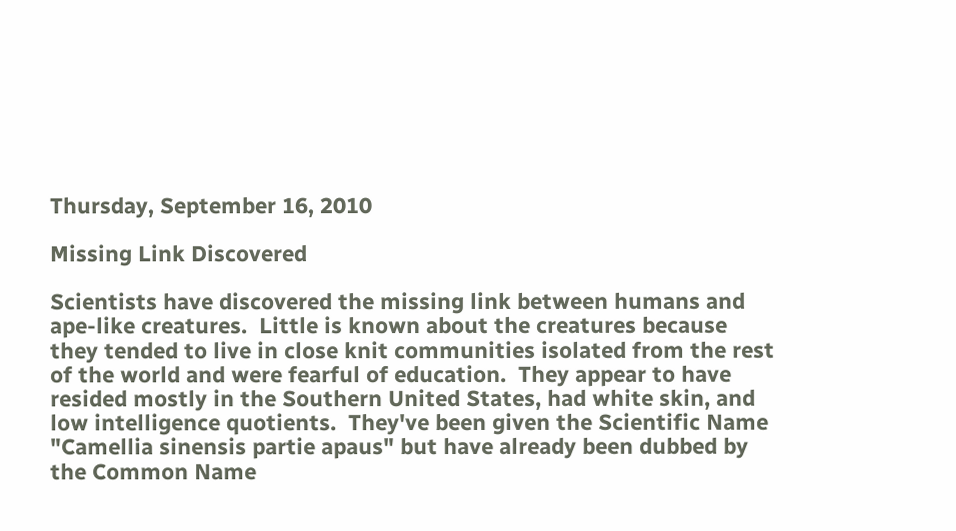Thursday, September 16, 2010

Missing Link Discovered

Scientists have discovered the missing link between humans and ape-like creatures.  Little is known about the creatures because they tended to live in close knit communities isolated from the rest of the world and were fearful of education.  They appear to have resided mostly in the Southern United States, had white skin, and low intelligence quotients.  They've been given the Scientific Name "Camellia sinensis partie apaus" but have already been dubbed by the Common Name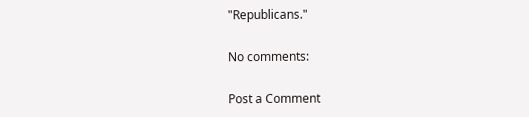"Republicans."

No comments:

Post a Comment